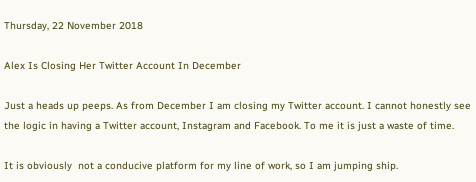Thursday, 22 November 2018

Alex Is Closing Her Twitter Account In December

Just a heads up peeps. As from December I am closing my Twitter account. I cannot honestly see the logic in having a Twitter account, Instagram and Facebook. To me it is just a waste of time.

It is obviously  not a conducive platform for my line of work, so I am jumping ship.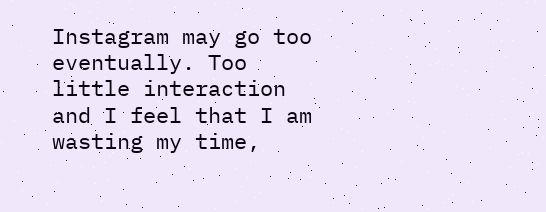Instagram may go too eventually. Too little interaction and I feel that I am wasting my time,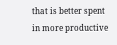that is better spent in more productive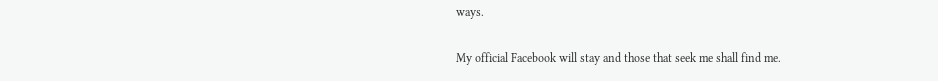ways.

My official Facebook will stay and those that seek me shall find me.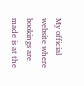My official website where bookings are made is at the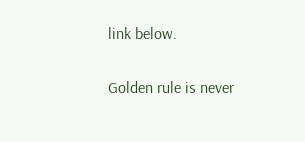link below.

Golden rule is never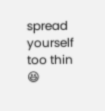spread yourself too thin 😆